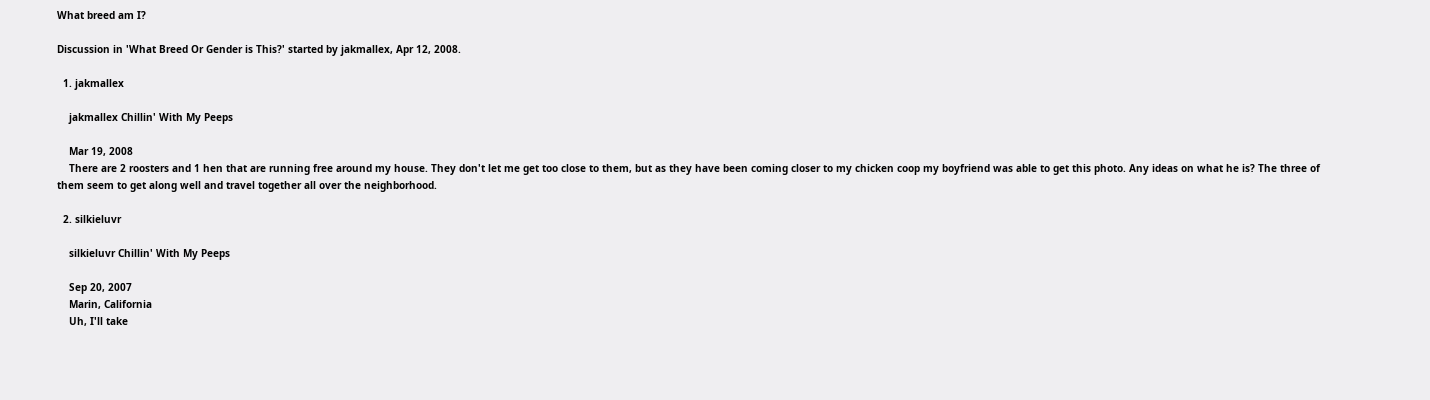What breed am I?

Discussion in 'What Breed Or Gender is This?' started by jakmallex, Apr 12, 2008.

  1. jakmallex

    jakmallex Chillin' With My Peeps

    Mar 19, 2008
    There are 2 roosters and 1 hen that are running free around my house. They don't let me get too close to them, but as they have been coming closer to my chicken coop my boyfriend was able to get this photo. Any ideas on what he is? The three of them seem to get along well and travel together all over the neighborhood.

  2. silkieluvr

    silkieluvr Chillin' With My Peeps

    Sep 20, 2007
    Marin, California
    Uh, I'll take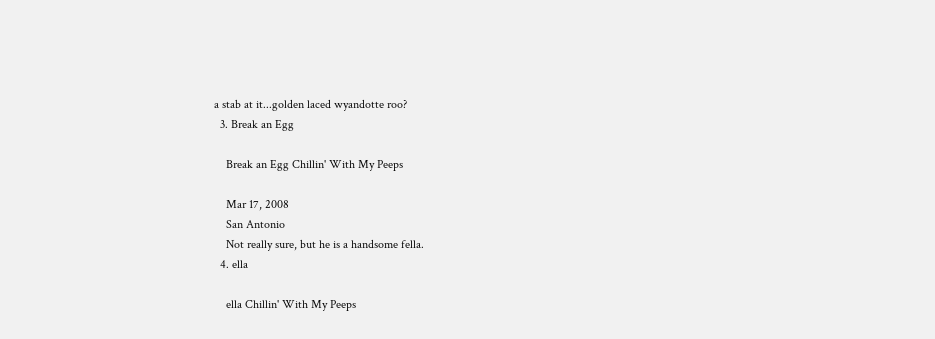a stab at it...golden laced wyandotte roo?
  3. Break an Egg

    Break an Egg Chillin' With My Peeps

    Mar 17, 2008
    San Antonio
    Not really sure, but he is a handsome fella.
  4. ella

    ella Chillin' With My Peeps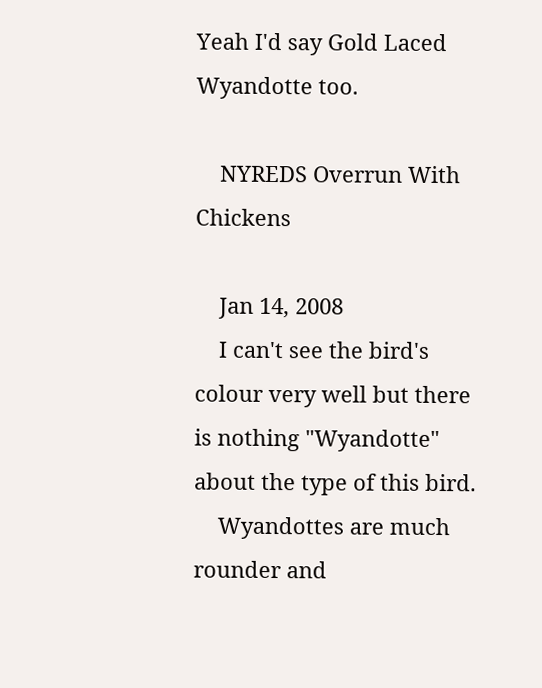Yeah I'd say Gold Laced Wyandotte too.

    NYREDS Overrun With Chickens

    Jan 14, 2008
    I can't see the bird's colour very well but there is nothing "Wyandotte" about the type of this bird.
    Wyandottes are much rounder and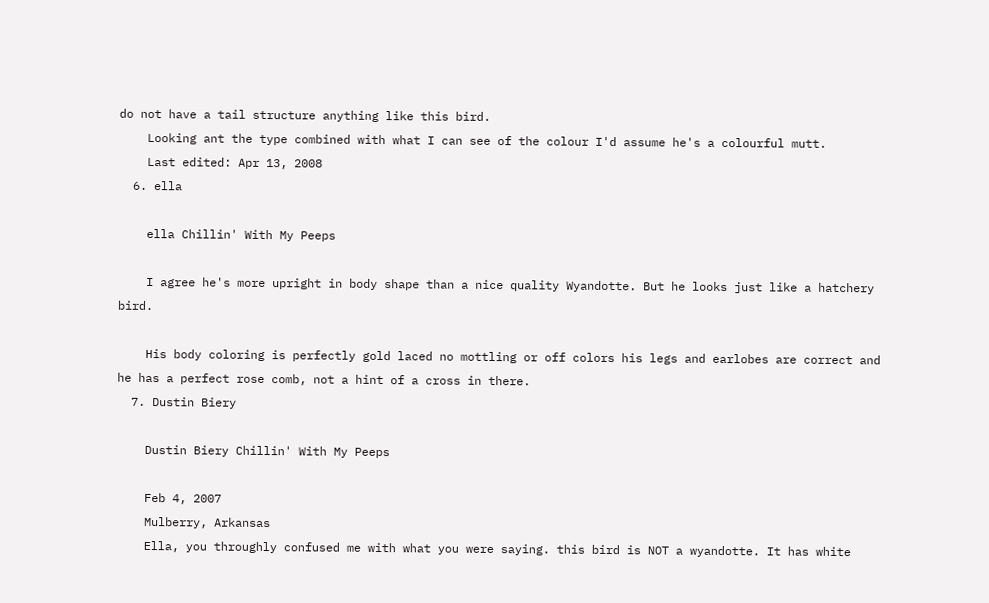do not have a tail structure anything like this bird.
    Looking ant the type combined with what I can see of the colour I'd assume he's a colourful mutt.
    Last edited: Apr 13, 2008
  6. ella

    ella Chillin' With My Peeps

    I agree he's more upright in body shape than a nice quality Wyandotte. But he looks just like a hatchery bird.

    His body coloring is perfectly gold laced no mottling or off colors his legs and earlobes are correct and he has a perfect rose comb, not a hint of a cross in there.
  7. Dustin Biery

    Dustin Biery Chillin' With My Peeps

    Feb 4, 2007
    Mulberry, Arkansas
    Ella, you throughly confused me with what you were saying. this bird is NOT a wyandotte. It has white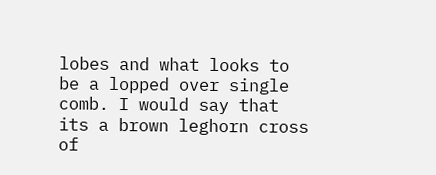lobes and what looks to be a lopped over single comb. I would say that its a brown leghorn cross of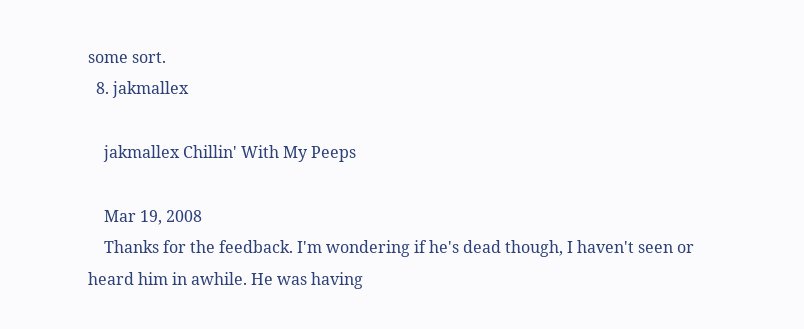some sort.
  8. jakmallex

    jakmallex Chillin' With My Peeps

    Mar 19, 2008
    Thanks for the feedback. I'm wondering if he's dead though, I haven't seen or heard him in awhile. He was having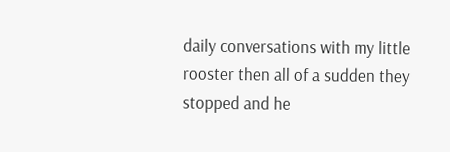daily conversations with my little rooster then all of a sudden they stopped and he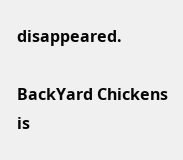disappeared.

BackYard Chickens is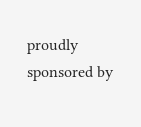proudly sponsored by